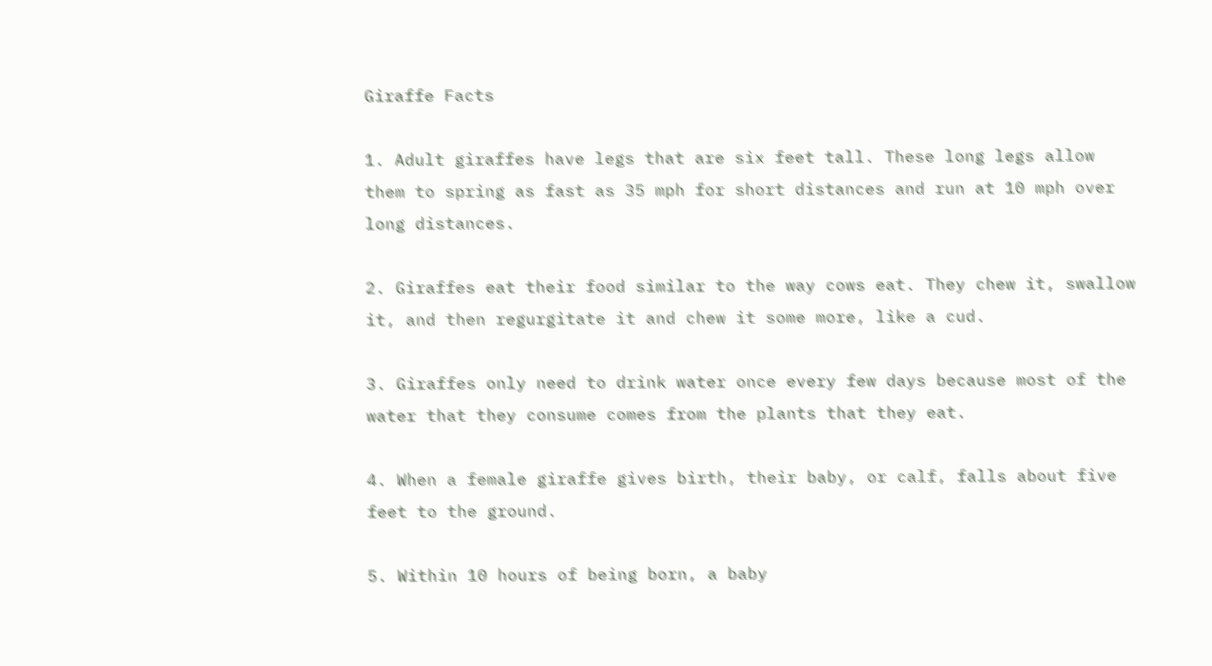Giraffe Facts

1. Adult giraffes have legs that are six feet tall. These long legs allow them to spring as fast as 35 mph for short distances and run at 10 mph over long distances.

2. Giraffes eat their food similar to the way cows eat. They chew it, swallow it, and then regurgitate it and chew it some more, like a cud.

3. Giraffes only need to drink water once every few days because most of the water that they consume comes from the plants that they eat.

4. When a female giraffe gives birth, their baby, or calf, falls about five feet to the ground.

5. Within 10 hours of being born, a baby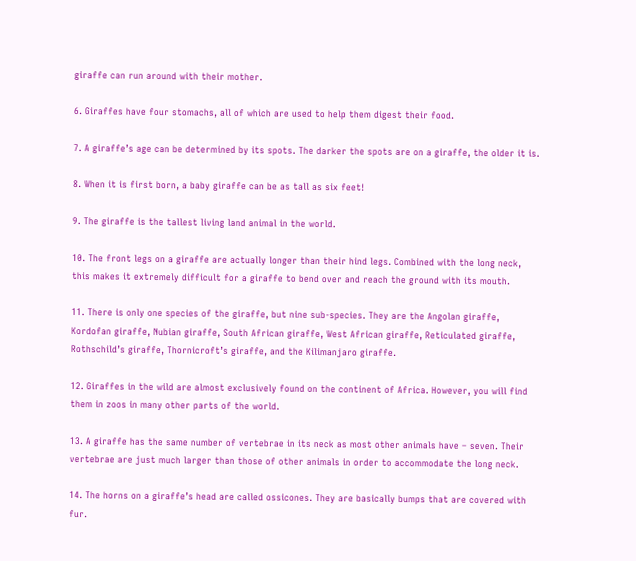giraffe can run around with their mother.

6. Giraffes have four stomachs, all of which are used to help them digest their food.

7. A giraffe’s age can be determined by its spots. The darker the spots are on a giraffe, the older it is.

8. When it is first born, a baby giraffe can be as tall as six feet!

9. The giraffe is the tallest living land animal in the world.

10. The front legs on a giraffe are actually longer than their hind legs. Combined with the long neck, this makes it extremely difficult for a giraffe to bend over and reach the ground with its mouth.

11. There is only one species of the giraffe, but nine sub-species. They are the Angolan giraffe, Kordofan giraffe, Nubian giraffe, South African giraffe, West African giraffe, Reticulated giraffe, Rothschild’s giraffe, Thornicroft’s giraffe, and the Kilimanjaro giraffe.

12. Giraffes in the wild are almost exclusively found on the continent of Africa. However, you will find them in zoos in many other parts of the world.

13. A giraffe has the same number of vertebrae in its neck as most other animals have – seven. Their vertebrae are just much larger than those of other animals in order to accommodate the long neck.

14. The horns on a giraffe’s head are called ossicones. They are basically bumps that are covered with fur.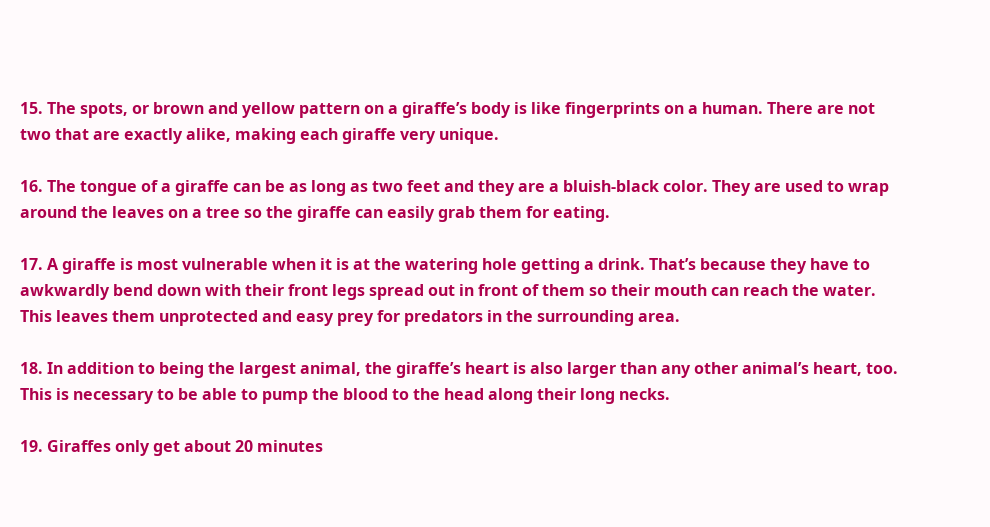15. The spots, or brown and yellow pattern on a giraffe’s body is like fingerprints on a human. There are not two that are exactly alike, making each giraffe very unique.

16. The tongue of a giraffe can be as long as two feet and they are a bluish-black color. They are used to wrap around the leaves on a tree so the giraffe can easily grab them for eating.

17. A giraffe is most vulnerable when it is at the watering hole getting a drink. That’s because they have to awkwardly bend down with their front legs spread out in front of them so their mouth can reach the water. This leaves them unprotected and easy prey for predators in the surrounding area.

18. In addition to being the largest animal, the giraffe’s heart is also larger than any other animal’s heart, too. This is necessary to be able to pump the blood to the head along their long necks.

19. Giraffes only get about 20 minutes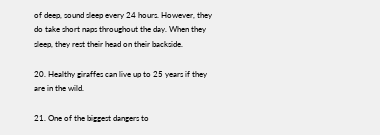of deep, sound sleep every 24 hours. However, they do take short naps throughout the day. When they sleep, they rest their head on their backside.

20. Healthy giraffes can live up to 25 years if they are in the wild.

21. One of the biggest dangers to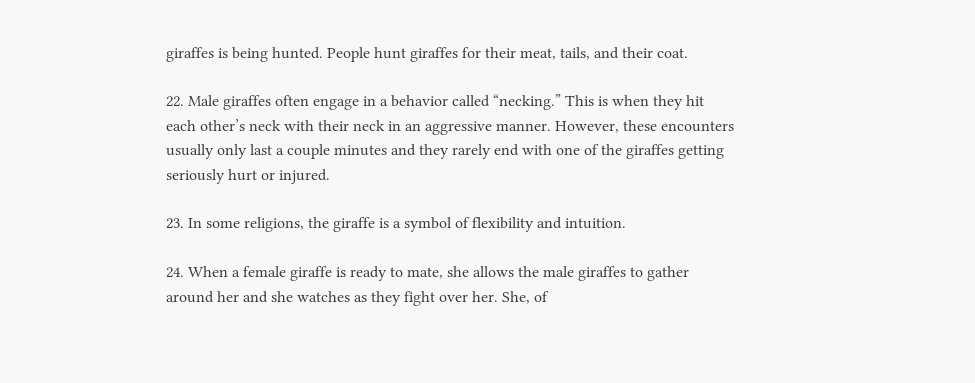giraffes is being hunted. People hunt giraffes for their meat, tails, and their coat.

22. Male giraffes often engage in a behavior called “necking.” This is when they hit each other’s neck with their neck in an aggressive manner. However, these encounters usually only last a couple minutes and they rarely end with one of the giraffes getting seriously hurt or injured.

23. In some religions, the giraffe is a symbol of flexibility and intuition.

24. When a female giraffe is ready to mate, she allows the male giraffes to gather around her and she watches as they fight over her. She, of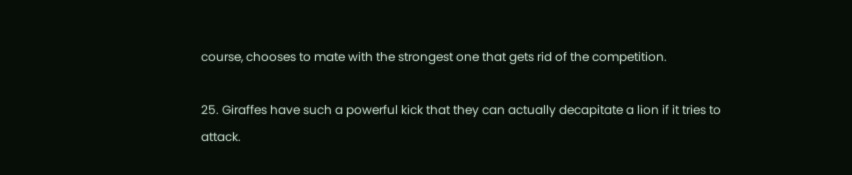course, chooses to mate with the strongest one that gets rid of the competition.

25. Giraffes have such a powerful kick that they can actually decapitate a lion if it tries to attack.